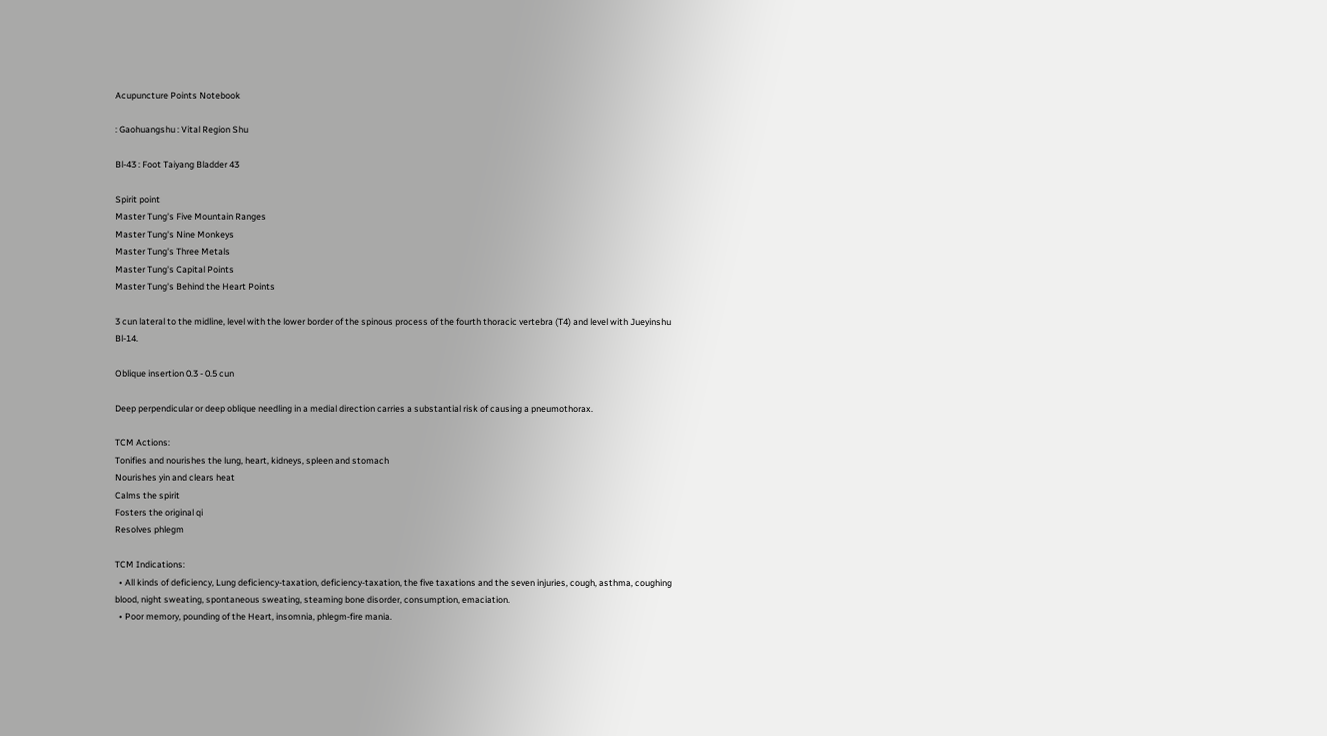Acupuncture Points Notebook

: Gaohuangshu : Vital Region Shu

Bl-43 : Foot Taiyang Bladder 43

Spirit point
Master Tung's Five Mountain Ranges
Master Tung's Nine Monkeys
Master Tung's Three Metals
Master Tung's Capital Points
Master Tung's Behind the Heart Points

3 cun lateral to the midline, level with the lower border of the spinous process of the fourth thoracic vertebra (T4) and level with Jueyinshu Bl-14.

Oblique insertion 0.3 - 0.5 cun

Deep perpendicular or deep oblique needling in a medial direction carries a substantial risk of causing a pneumothorax.

TCM Actions:
Tonifies and nourishes the lung, heart, kidneys, spleen and stomach
Nourishes yin and clears heat
Calms the spirit
Fosters the original qi
Resolves phlegm

TCM Indications:
  • All kinds of deficiency, Lung deficiency-taxation, deficiency-taxation, the five taxations and the seven injuries, cough, asthma, coughing blood, night sweating, spontaneous sweating, steaming bone disorder, consumption, emaciation.
  • Poor memory, pounding of the Heart, insomnia, phlegm-fire mania.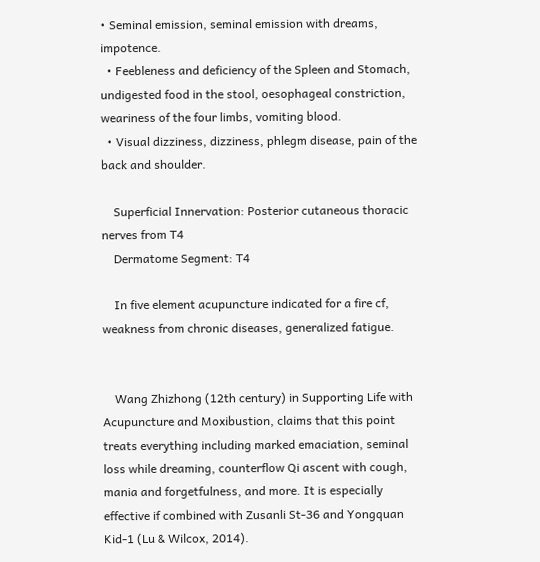• Seminal emission, seminal emission with dreams, impotence.
  • Feebleness and deficiency of the Spleen and Stomach, undigested food in the stool, oesophageal constriction, weariness of the four limbs, vomiting blood.
  • Visual dizziness, dizziness, phlegm disease, pain of the back and shoulder.

    Superficial Innervation: Posterior cutaneous thoracic nerves from T4
    Dermatome Segment: T4

    In five element acupuncture indicated for a fire cf, weakness from chronic diseases, generalized fatigue.


    Wang Zhizhong (12th century) in Supporting Life with Acupuncture and Moxibustion, claims that this point treats everything including marked emaciation, seminal loss while dreaming, counterflow Qi ascent with cough, mania and forgetfulness, and more. It is especially effective if combined with Zusanli St-36 and Yongquan Kid-1 (Lu & Wilcox, 2014).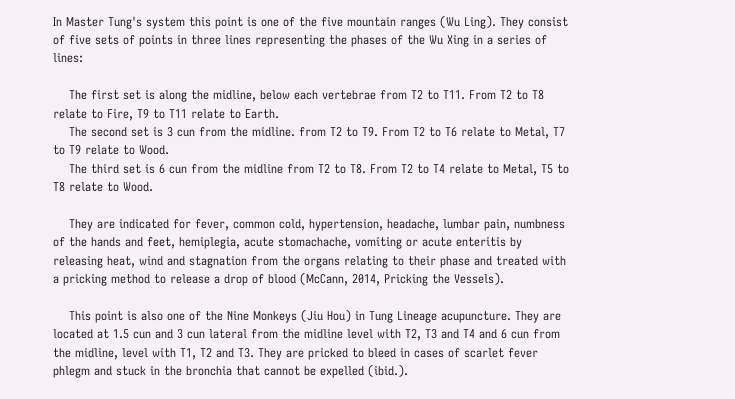In Master Tung's system this point is one of the five mountain ranges (Wu Ling). They consist of five sets of points in three lines representing the phases of the Wu Xing in a series of lines:

    The first set is along the midline, below each vertebrae from T2 to T11. From T2 to T8 relate to Fire, T9 to T11 relate to Earth.
    The second set is 3 cun from the midline. from T2 to T9. From T2 to T6 relate to Metal, T7 to T9 relate to Wood.
    The third set is 6 cun from the midline from T2 to T8. From T2 to T4 relate to Metal, T5 to T8 relate to Wood.

    They are indicated for fever, common cold, hypertension, headache, lumbar pain, numbness of the hands and feet, hemiplegia, acute stomachache, vomiting or acute enteritis by releasing heat, wind and stagnation from the organs relating to their phase and treated with a pricking method to release a drop of blood (McCann, 2014, Pricking the Vessels).

    This point is also one of the Nine Monkeys (Jiu Hou) in Tung Lineage acupuncture. They are located at 1.5 cun and 3 cun lateral from the midline level with T2, T3 and T4 and 6 cun from the midline, level with T1, T2 and T3. They are pricked to bleed in cases of scarlet fever phlegm and stuck in the bronchia that cannot be expelled (ibid.).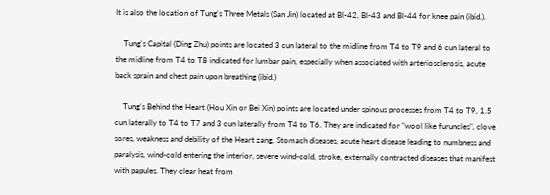It is also the location of Tung's Three Metals (San Jin) located at Bl-42, Bl-43 and Bl-44 for knee pain (ibid.).

    Tung's Capital (Ding Zhu) points are located 3 cun lateral to the midline from T4 to T9 and 6 cun lateral to the midline from T4 to T8 indicated for lumbar pain, especially when associated with arteriosclerosis, acute back sprain and chest pain upon breathing (ibid.)

    Tung's Behind the Heart (Hou Xin or Bei Xin) points are located under spinous processes from T4 to T9, 1.5 cun laterally to T4 to T7 and 3 cun laterally from T4 to T6. They are indicated for "wool like furuncles", clove sores, weakness and debility of the Heart zang, Stomach diseases, acute heart disease leading to numbness and paralysis, wind-cold entering the interior, severe wind-cold, stroke, externally contracted diseases that manifest with papules. They clear heat from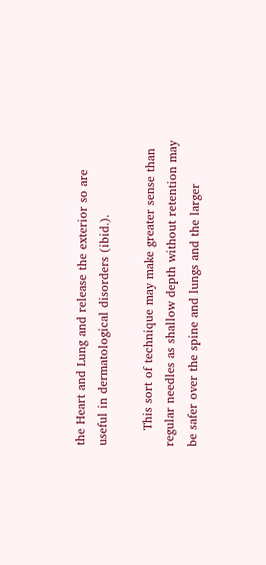the Heart and Lung and release the exterior so are useful in dermatological disorders (ibid.).

    This sort of technique may make greater sense than regular needles as shallow depth without retention may be safer over the spine and lungs and the larger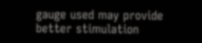gauge used may provide better stimulation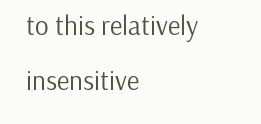to this relatively insensitive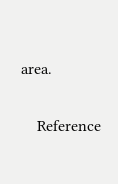area.

    Reference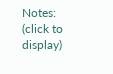Notes: (click to display)